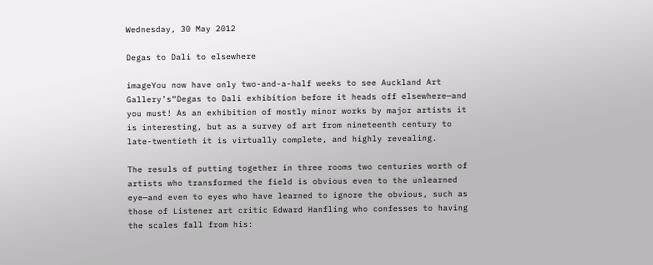Wednesday, 30 May 2012

Degas to Dali to elsewhere

imageYou now have only two-and-a-half weeks to see Auckland Art Gallery’s“Degas to Dali exhibition before it heads off elsewhere—and you must! As an exhibition of mostly minor works by major artists it is interesting, but as a survey of art from nineteenth century to late-twentieth it is virtually complete, and highly revealing.

The resuls of putting together in three rooms two centuries worth of artists who transformed the field is obvious even to the unlearned eye—and even to eyes who have learned to ignore the obvious, such as those of Listener art critic Edward Hanfling who confesses to having the scales fall from his: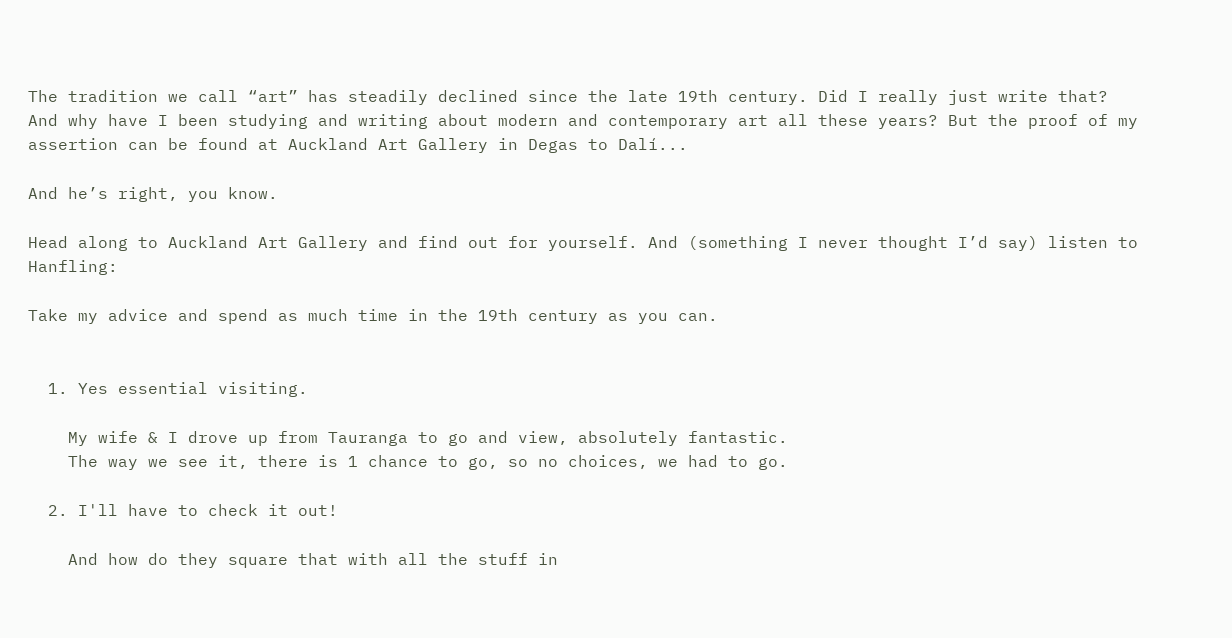The tradition we call “art” has steadily declined since the late 19th century. Did I really just write that? And why have I been studying and writing about modern and contemporary art all these years? But the proof of my assertion can be found at Auckland Art Gallery in Degas to Dalí...

And he’s right, you know.

Head along to Auckland Art Gallery and find out for yourself. And (something I never thought I’d say) listen to Hanfling:

Take my advice and spend as much time in the 19th century as you can.


  1. Yes essential visiting.

    My wife & I drove up from Tauranga to go and view, absolutely fantastic.
    The way we see it, there is 1 chance to go, so no choices, we had to go.

  2. I'll have to check it out!

    And how do they square that with all the stuff in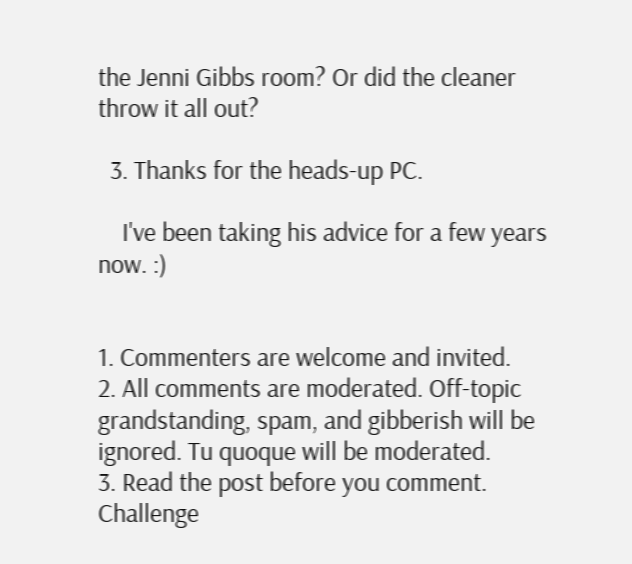the Jenni Gibbs room? Or did the cleaner throw it all out?

  3. Thanks for the heads-up PC.

    I've been taking his advice for a few years now. :)


1. Commenters are welcome and invited.
2. All comments are moderated. Off-topic grandstanding, spam, and gibberish will be ignored. Tu quoque will be moderated.
3. Read the post before you comment. Challenge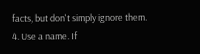facts, but don't simply ignore them.
4. Use a name. If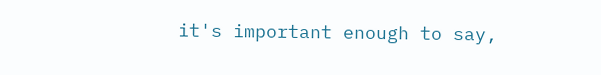it's important enough to say,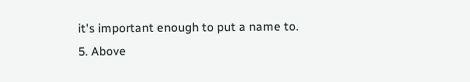it's important enough to put a name to.
5. Above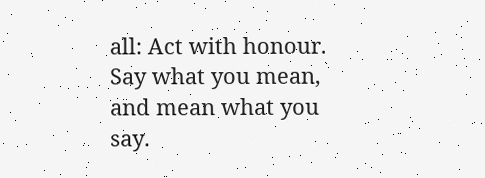all: Act with honour. Say what you mean, and mean what you say.